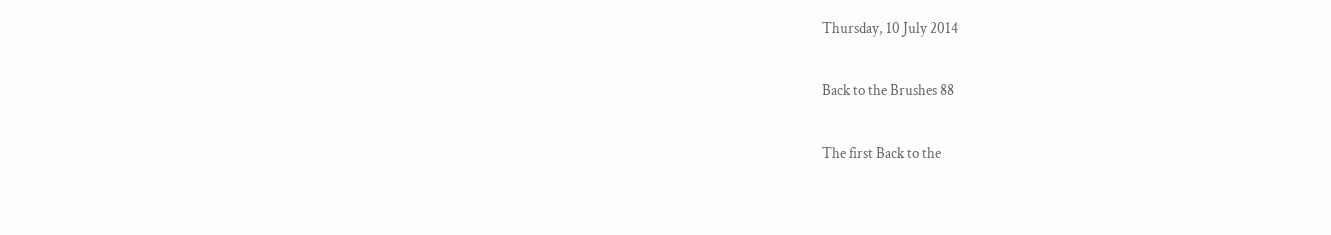Thursday, 10 July 2014

Back to the Brushes 88

The first Back to the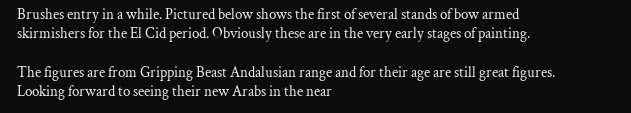Brushes entry in a while. Pictured below shows the first of several stands of bow armed skirmishers for the El Cid period. Obviously these are in the very early stages of painting.

The figures are from Gripping Beast Andalusian range and for their age are still great figures. Looking forward to seeing their new Arabs in the near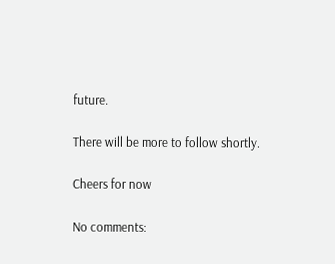future.

There will be more to follow shortly.

Cheers for now

No comments: